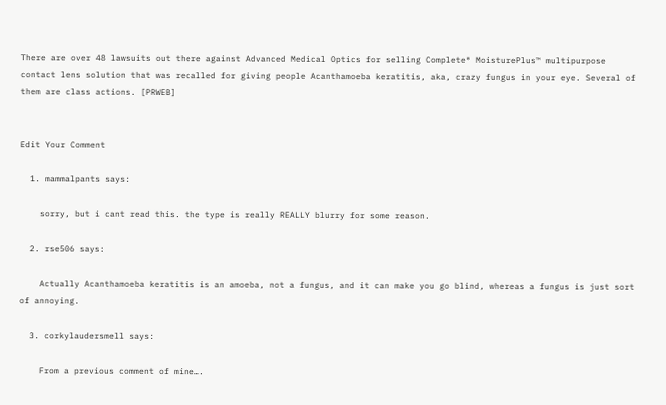There are over 48 lawsuits out there against Advanced Medical Optics for selling Complete® MoisturePlus™ multipurpose contact lens solution that was recalled for giving people Acanthamoeba keratitis, aka, crazy fungus in your eye. Several of them are class actions. [PRWEB]


Edit Your Comment

  1. mammalpants says:

    sorry, but i cant read this. the type is really REALLY blurry for some reason.

  2. rse506 says:

    Actually Acanthamoeba keratitis is an amoeba, not a fungus, and it can make you go blind, whereas a fungus is just sort of annoying.

  3. corkylaudersmell says:

    From a previous comment of mine….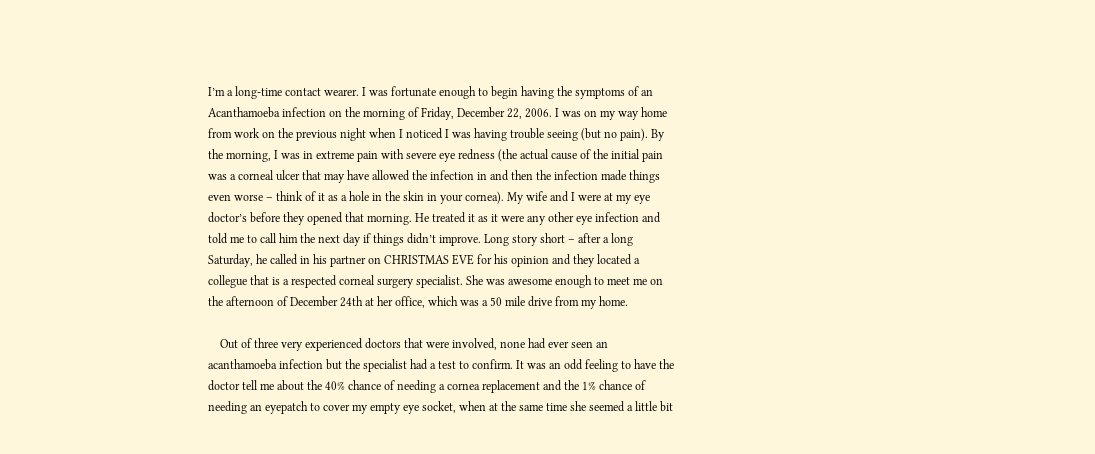I’m a long-time contact wearer. I was fortunate enough to begin having the symptoms of an Acanthamoeba infection on the morning of Friday, December 22, 2006. I was on my way home from work on the previous night when I noticed I was having trouble seeing (but no pain). By the morning, I was in extreme pain with severe eye redness (the actual cause of the initial pain was a corneal ulcer that may have allowed the infection in and then the infection made things even worse – think of it as a hole in the skin in your cornea). My wife and I were at my eye doctor’s before they opened that morning. He treated it as it were any other eye infection and told me to call him the next day if things didn’t improve. Long story short – after a long Saturday, he called in his partner on CHRISTMAS EVE for his opinion and they located a collegue that is a respected corneal surgery specialist. She was awesome enough to meet me on the afternoon of December 24th at her office, which was a 50 mile drive from my home.

    Out of three very experienced doctors that were involved, none had ever seen an acanthamoeba infection but the specialist had a test to confirm. It was an odd feeling to have the doctor tell me about the 40% chance of needing a cornea replacement and the 1% chance of needing an eyepatch to cover my empty eye socket, when at the same time she seemed a little bit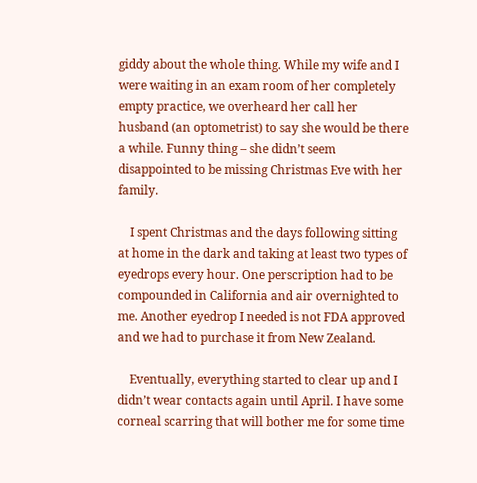giddy about the whole thing. While my wife and I were waiting in an exam room of her completely empty practice, we overheard her call her husband (an optometrist) to say she would be there a while. Funny thing – she didn’t seem disappointed to be missing Christmas Eve with her family.

    I spent Christmas and the days following sitting at home in the dark and taking at least two types of eyedrops every hour. One perscription had to be compounded in California and air overnighted to me. Another eyedrop I needed is not FDA approved and we had to purchase it from New Zealand.

    Eventually, everything started to clear up and I didn’t wear contacts again until April. I have some corneal scarring that will bother me for some time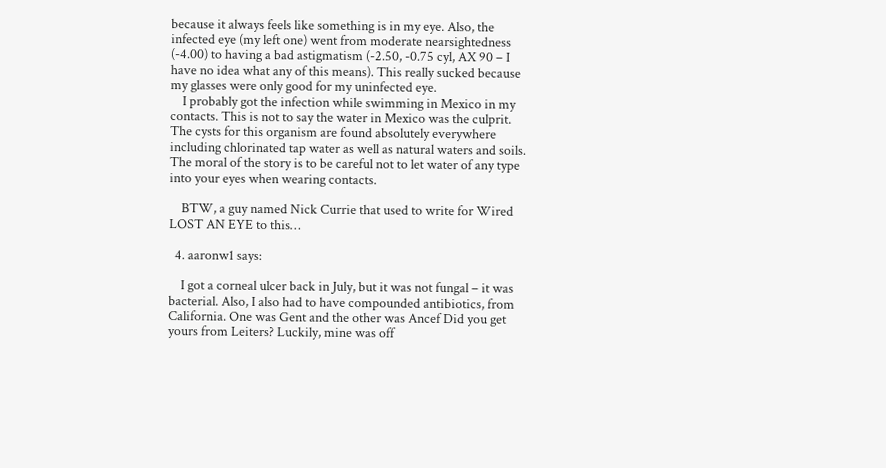because it always feels like something is in my eye. Also, the infected eye (my left one) went from moderate nearsightedness (-4.00) to having a bad astigmatism (-2.50, -0.75 cyl, AX 90 – I have no idea what any of this means). This really sucked because my glasses were only good for my uninfected eye.
    I probably got the infection while swimming in Mexico in my contacts. This is not to say the water in Mexico was the culprit. The cysts for this organism are found absolutely everywhere including chlorinated tap water as well as natural waters and soils. The moral of the story is to be careful not to let water of any type into your eyes when wearing contacts.

    BTW, a guy named Nick Currie that used to write for Wired LOST AN EYE to this…

  4. aaronw1 says:

    I got a corneal ulcer back in July, but it was not fungal – it was bacterial. Also, I also had to have compounded antibiotics, from California. One was Gent and the other was Ancef Did you get yours from Leiters? Luckily, mine was off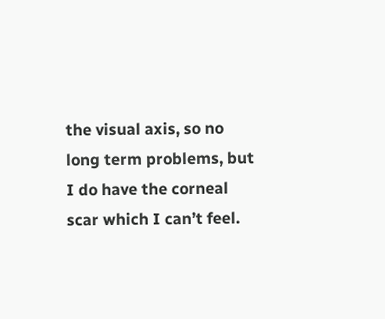the visual axis, so no long term problems, but I do have the corneal scar which I can’t feel.